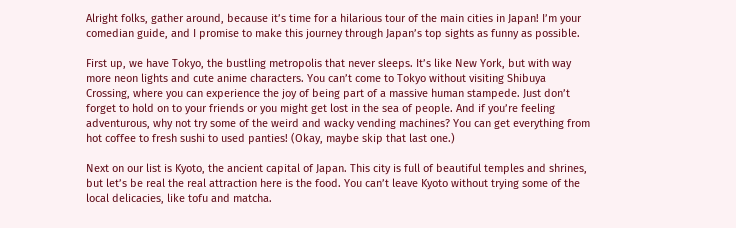Alright folks, gather around, because it’s time for a hilarious tour of the main cities in Japan! I’m your comedian guide, and I promise to make this journey through Japan’s top sights as funny as possible.

First up, we have Tokyo, the bustling metropolis that never sleeps. It’s like New York, but with way more neon lights and cute anime characters. You can’t come to Tokyo without visiting Shibuya Crossing, where you can experience the joy of being part of a massive human stampede. Just don’t forget to hold on to your friends or you might get lost in the sea of people. And if you’re feeling adventurous, why not try some of the weird and wacky vending machines? You can get everything from hot coffee to fresh sushi to used panties! (Okay, maybe skip that last one.)

Next on our list is Kyoto, the ancient capital of Japan. This city is full of beautiful temples and shrines, but let’s be real the real attraction here is the food. You can’t leave Kyoto without trying some of the local delicacies, like tofu and matcha.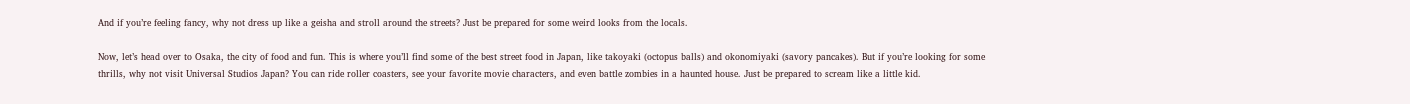And if you’re feeling fancy, why not dress up like a geisha and stroll around the streets? Just be prepared for some weird looks from the locals.

Now, let’s head over to Osaka, the city of food and fun. This is where you’ll find some of the best street food in Japan, like takoyaki (octopus balls) and okonomiyaki (savory pancakes). But if you’re looking for some thrills, why not visit Universal Studios Japan? You can ride roller coasters, see your favorite movie characters, and even battle zombies in a haunted house. Just be prepared to scream like a little kid.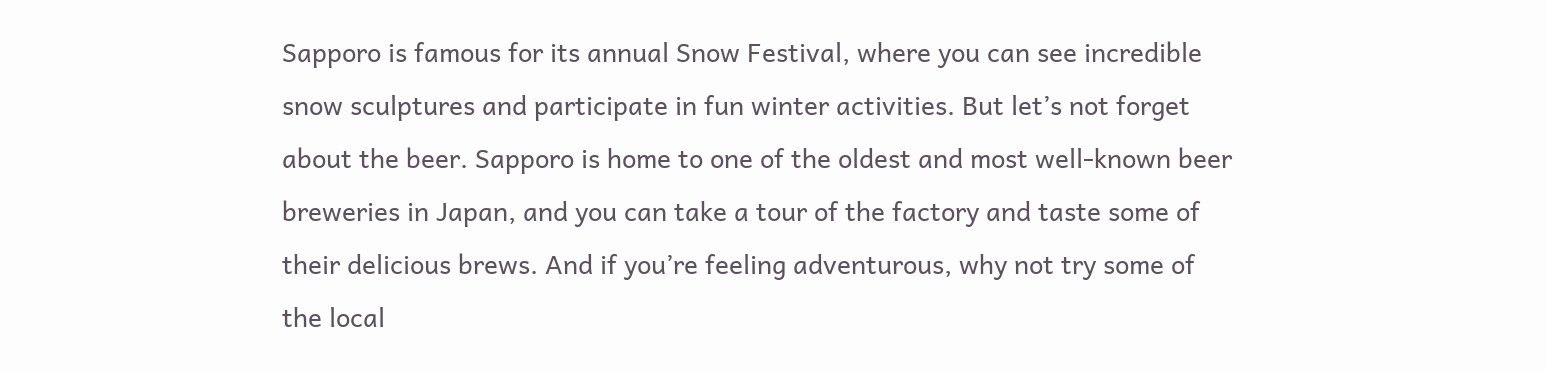Sapporo is famous for its annual Snow Festival, where you can see incredible snow sculptures and participate in fun winter activities. But let’s not forget about the beer. Sapporo is home to one of the oldest and most well-known beer breweries in Japan, and you can take a tour of the factory and taste some of their delicious brews. And if you’re feeling adventurous, why not try some of the local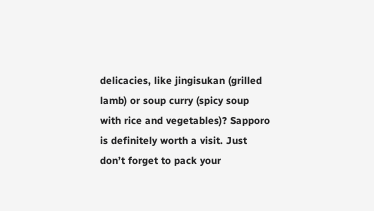delicacies, like jingisukan (grilled lamb) or soup curry (spicy soup with rice and vegetables)? Sapporo is definitely worth a visit. Just don’t forget to pack your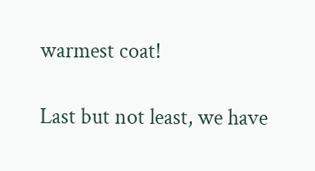warmest coat!

Last but not least, we have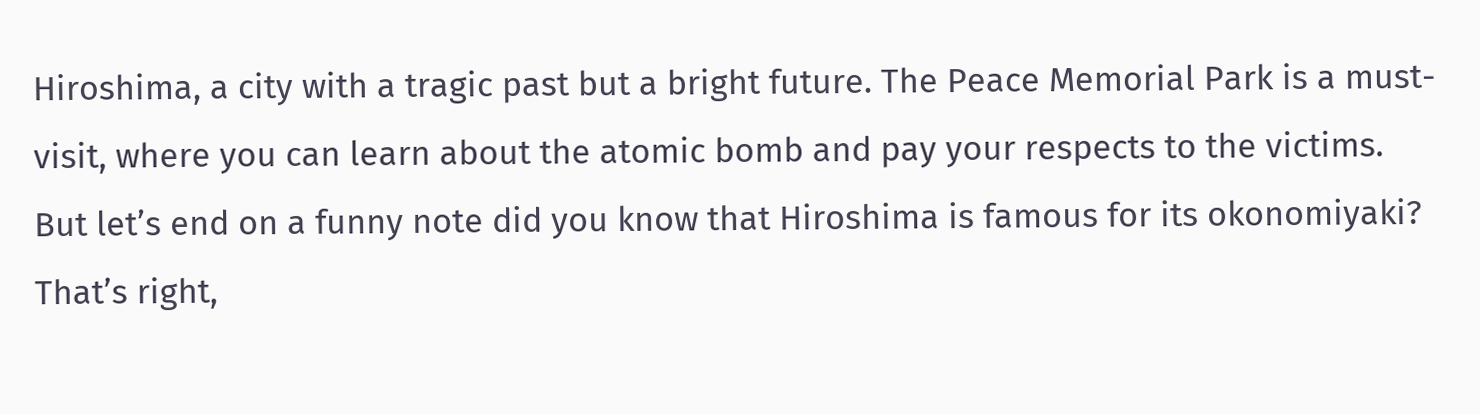Hiroshima, a city with a tragic past but a bright future. The Peace Memorial Park is a must-visit, where you can learn about the atomic bomb and pay your respects to the victims. But let’s end on a funny note did you know that Hiroshima is famous for its okonomiyaki? That’s right,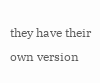they have their own version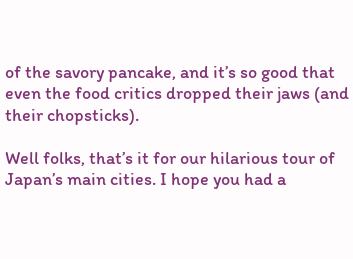of the savory pancake, and it’s so good that even the food critics dropped their jaws (and their chopsticks).

Well folks, that’s it for our hilarious tour of Japan’s main cities. I hope you had a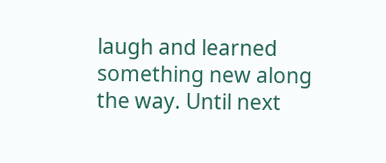laugh and learned something new along the way. Until next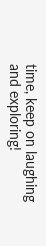time, keep on laughing and exploring!